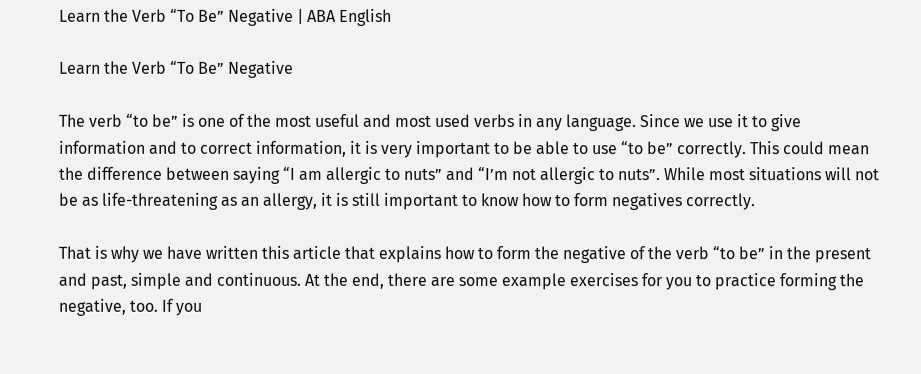Learn the Verb “To Be” Negative | ABA English

Learn the Verb “To Be” Negative

The verb “to be” is one of the most useful and most used verbs in any language. Since we use it to give information and to correct information, it is very important to be able to use “to be” correctly. This could mean the difference between saying “I am allergic to nuts” and “I’m not allergic to nuts”. While most situations will not be as life-threatening as an allergy, it is still important to know how to form negatives correctly.

That is why we have written this article that explains how to form the negative of the verb “to be” in the present and past, simple and continuous. At the end, there are some example exercises for you to practice forming the negative, too. If you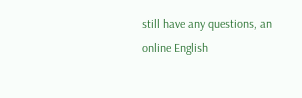still have any questions, an online English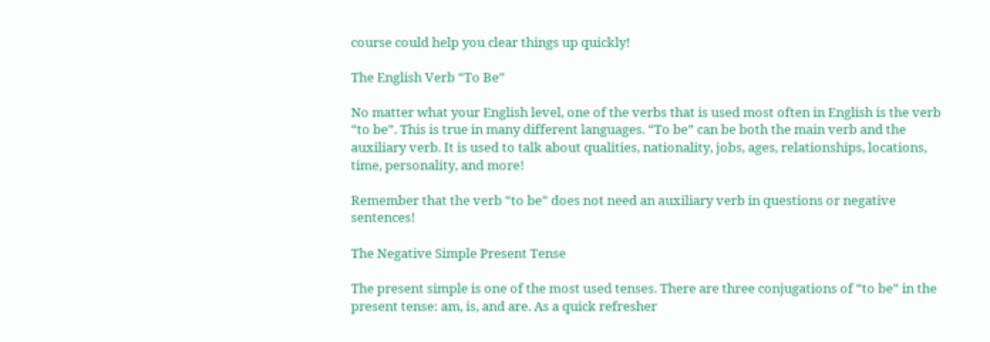course could help you clear things up quickly!

The English Verb “To Be”

No matter what your English level, one of the verbs that is used most often in English is the verb “to be”. This is true in many different languages. “To be” can be both the main verb and the auxiliary verb. It is used to talk about qualities, nationality, jobs, ages, relationships, locations, time, personality, and more!

Remember that the verb “to be” does not need an auxiliary verb in questions or negative sentences!

The Negative Simple Present Tense

The present simple is one of the most used tenses. There are three conjugations of “to be” in the present tense: am, is, and are. As a quick refresher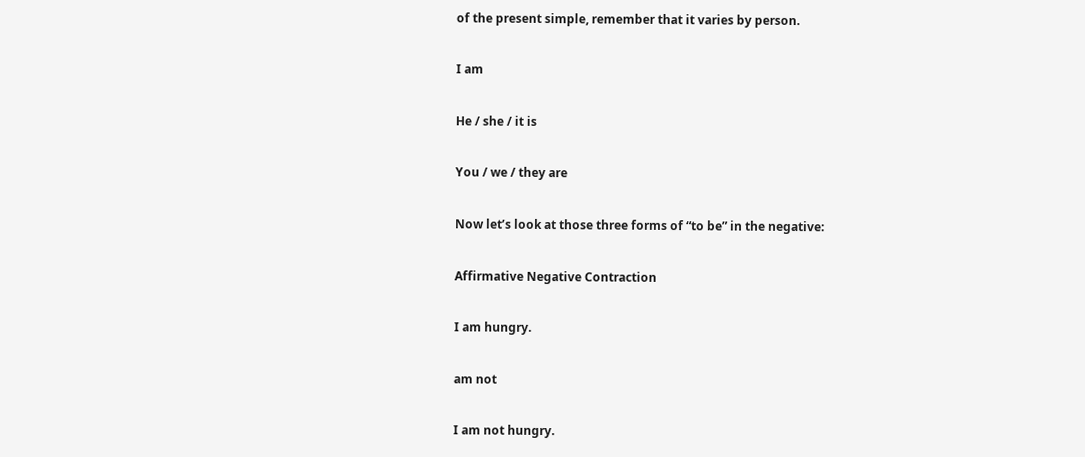of the present simple, remember that it varies by person.

I am

He / she / it is

You / we / they are

Now let’s look at those three forms of “to be” in the negative:

Affirmative Negative Contraction

I am hungry.

am not

I am not hungry.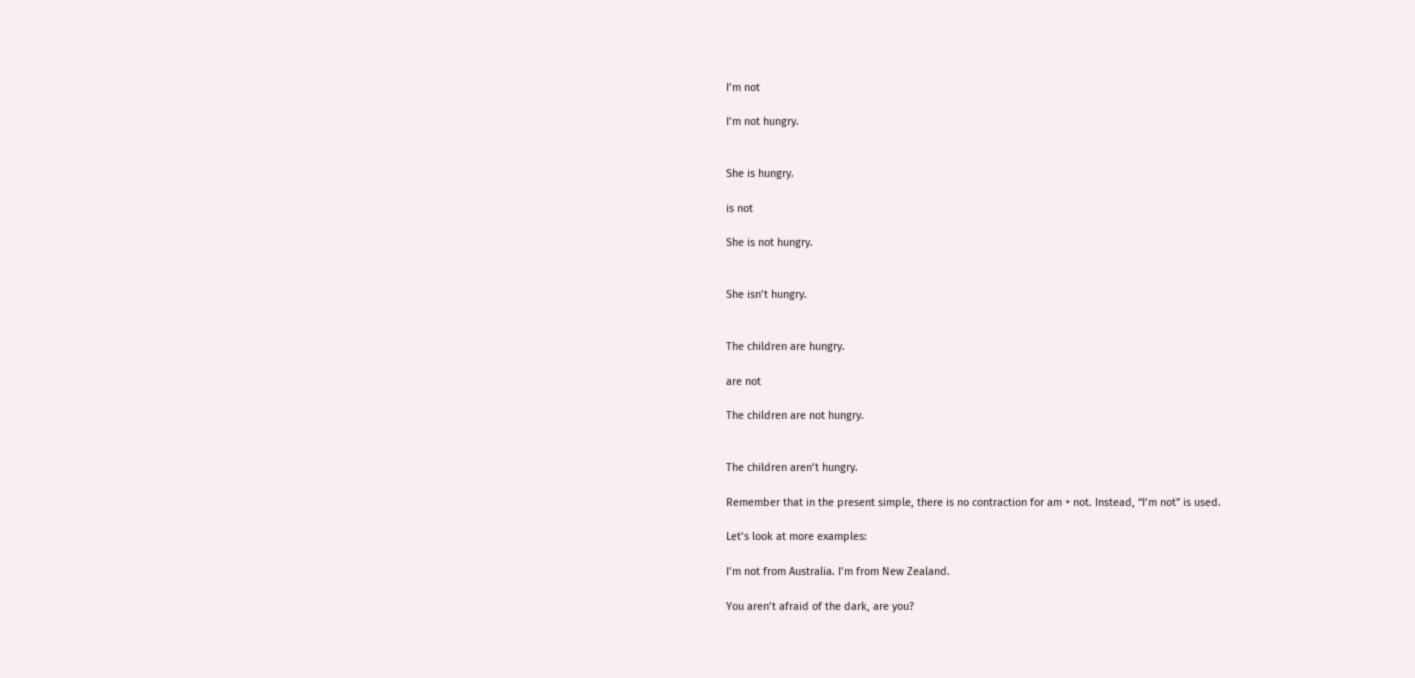I’m not

I’m not hungry.


She is hungry.

is not

She is not hungry.


She isn’t hungry.


The children are hungry.

are not

The children are not hungry.


The children aren’t hungry.

Remember that in the present simple, there is no contraction for am + not. Instead, “I’m not” is used.

Let’s look at more examples:

I’m not from Australia. I’m from New Zealand.

You aren’t afraid of the dark, are you?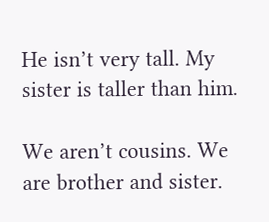He isn’t very tall. My sister is taller than him.

We aren’t cousins. We are brother and sister.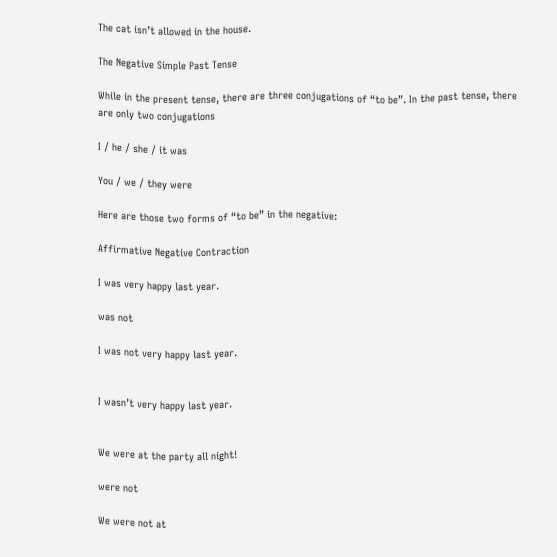The cat isn’t allowed in the house.

The Negative Simple Past Tense

While in the present tense, there are three conjugations of “to be”. In the past tense, there are only two conjugations

I / he / she / it was

You / we / they were

Here are those two forms of “to be” in the negative:

Affirmative Negative Contraction

I was very happy last year.

was not

I was not very happy last year.


I wasn’t very happy last year.


We were at the party all night!

were not

We were not at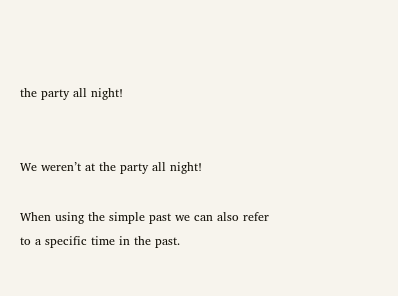the party all night!


We weren’t at the party all night!

When using the simple past we can also refer to a specific time in the past.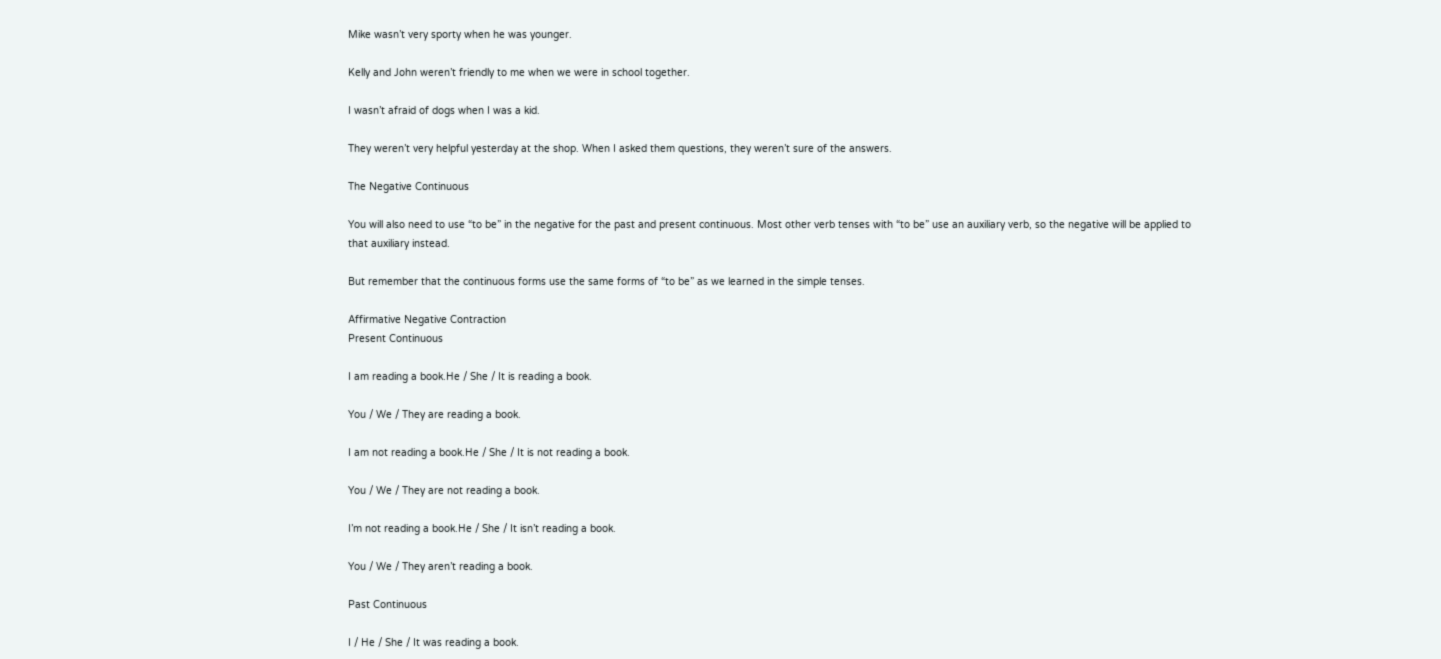Mike wasn’t very sporty when he was younger.

Kelly and John weren’t friendly to me when we were in school together.

I wasn’t afraid of dogs when I was a kid.

They weren’t very helpful yesterday at the shop. When I asked them questions, they weren’t sure of the answers.

The Negative Continuous

You will also need to use “to be” in the negative for the past and present continuous. Most other verb tenses with “to be” use an auxiliary verb, so the negative will be applied to that auxiliary instead.

But remember that the continuous forms use the same forms of “to be” as we learned in the simple tenses.

Affirmative Negative Contraction
Present Continuous

I am reading a book.He / She / It is reading a book.

You / We / They are reading a book.

I am not reading a book.He / She / It is not reading a book.

You / We / They are not reading a book.

I’m not reading a book.He / She / It isn’t reading a book.

You / We / They aren’t reading a book.

Past Continuous

I / He / She / It was reading a book.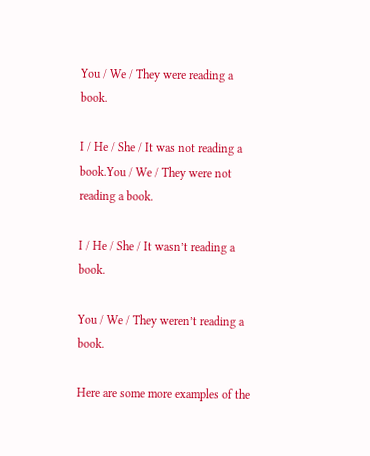You / We / They were reading a book.

I / He / She / It was not reading a book.You / We / They were not reading a book.

I / He / She / It wasn’t reading a book.

You / We / They weren’t reading a book.

Here are some more examples of the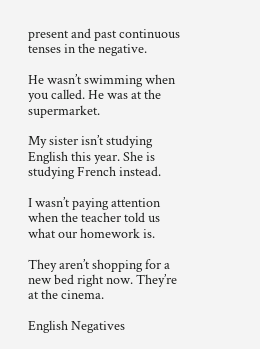present and past continuous tenses in the negative.

He wasn’t swimming when you called. He was at the supermarket.

My sister isn’t studying English this year. She is studying French instead.

I wasn’t paying attention when the teacher told us what our homework is.

They aren’t shopping for a new bed right now. They’re at the cinema.

English Negatives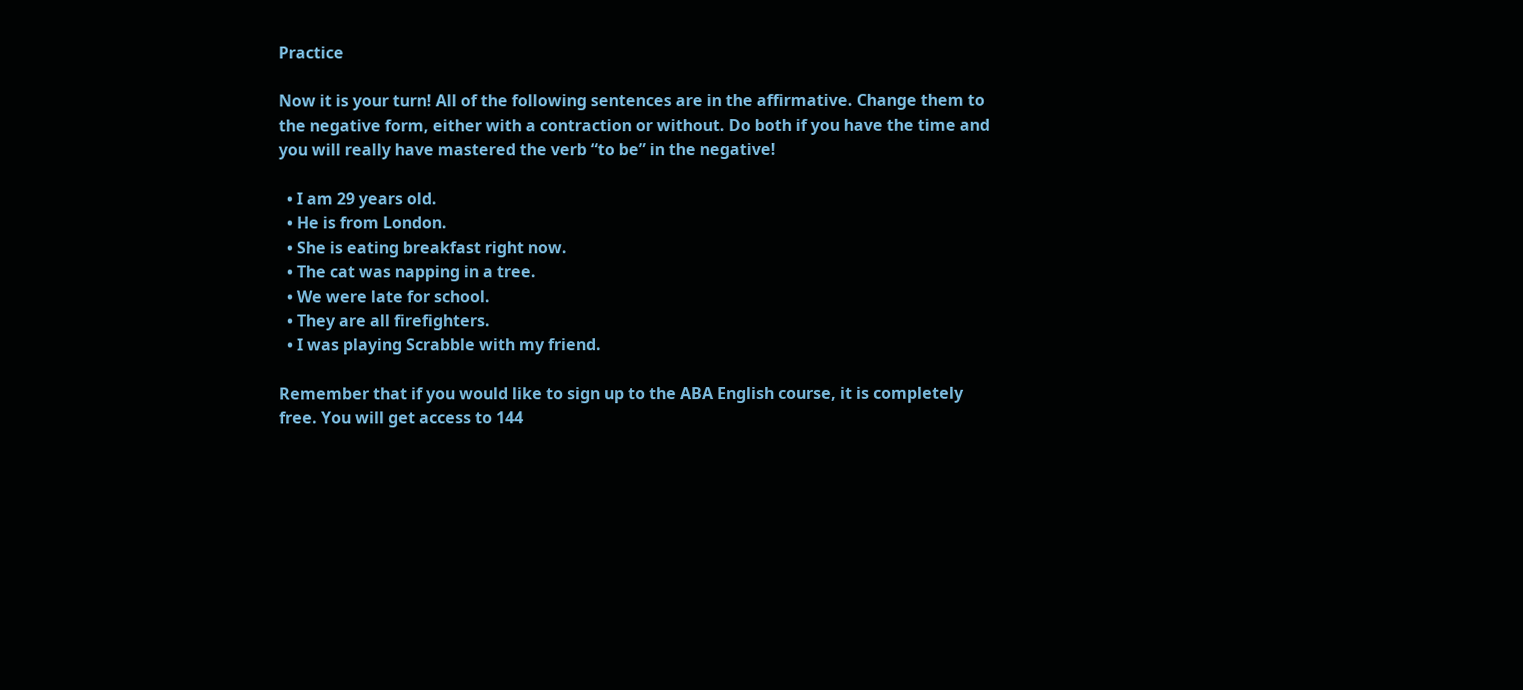Practice

Now it is your turn! All of the following sentences are in the affirmative. Change them to the negative form, either with a contraction or without. Do both if you have the time and you will really have mastered the verb “to be” in the negative!

  • I am 29 years old.
  • He is from London.
  • She is eating breakfast right now.
  • The cat was napping in a tree.
  • We were late for school.
  • They are all firefighters.
  • I was playing Scrabble with my friend.

Remember that if you would like to sign up to the ABA English course, it is completely free. You will get access to 144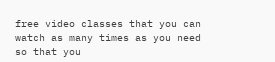free video classes that you can watch as many times as you need so that you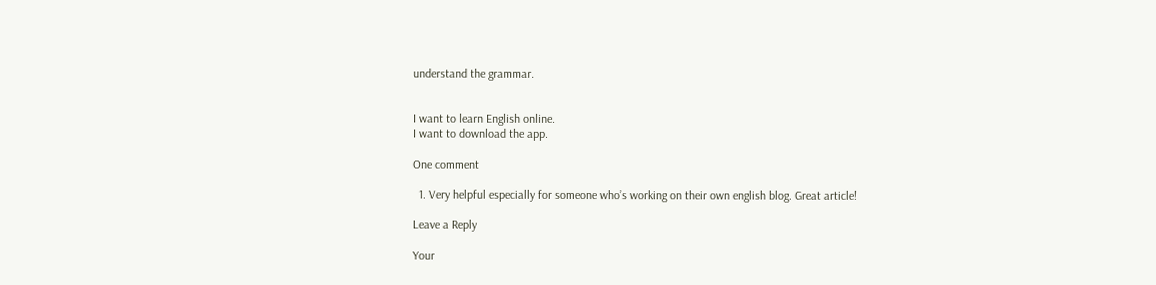understand the grammar.


I want to learn English online.
I want to download the app.

One comment

  1. Very helpful especially for someone who’s working on their own english blog. Great article!

Leave a Reply

Your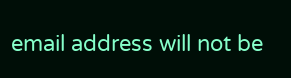email address will not be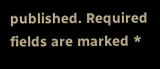published. Required fields are marked *